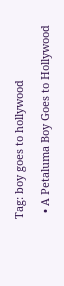Tag: boy goes to hollywood

  • A Petaluma Boy Goes to Hollywood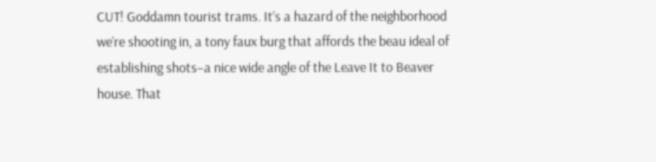CUT! Goddamn tourist trams. It’s a hazard of the neighborhood we’re shooting in, a tony faux burg that affords the beau ideal of establishing shots–a nice wide angle of the Leave It to Beaver house. That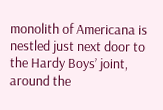monolith of Americana is nestled just next door to the Hardy Boys’ joint, around the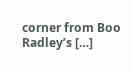corner from Boo Radley’s […]